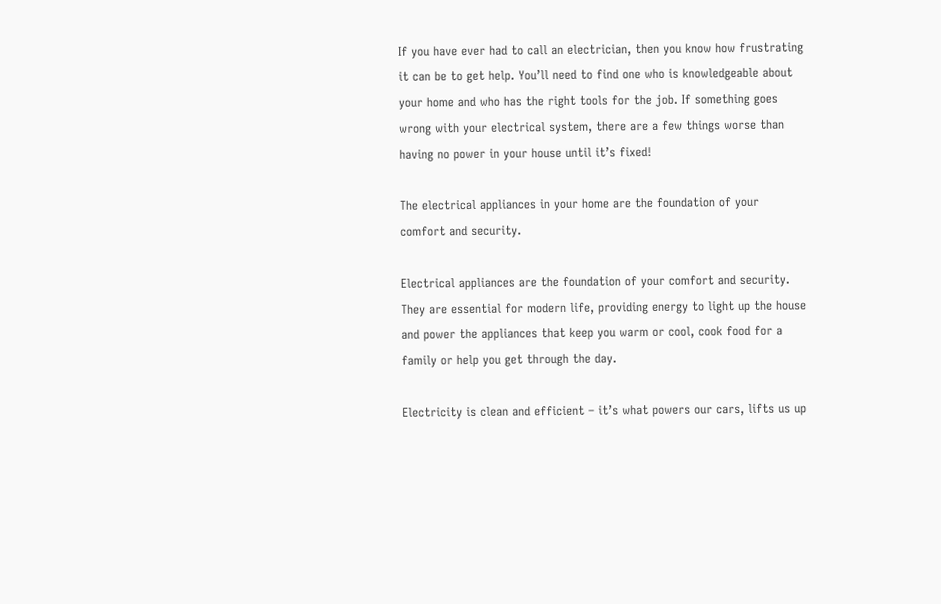If you have ever had to call an electrician, then you know how frustrating it can be to get help. You’ll need to find one who is knowledgeable about your home and who has the right tools for the job. If something goes wrong with your electrical system, there are a few things worse than having no power in your house until it’s fixed!

The electrical appliances in your home are the foundation of your comfort and security.

Electrical appliances are the foundation of your comfort and security. They are essential for modern life, providing energy to light up the house and power the appliances that keep you warm or cool, cook food for a family or help you get through the day.

Electricity is clean and efficient – it’s what powers our cars, lifts us up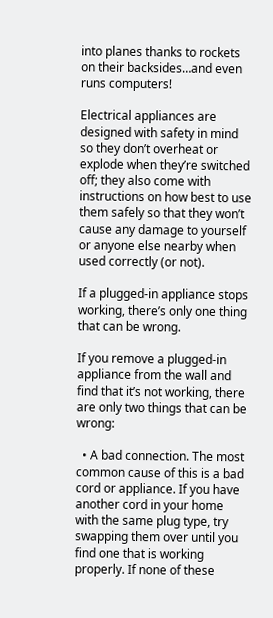into planes thanks to rockets on their backsides…and even runs computers!

Electrical appliances are designed with safety in mind so they don’t overheat or explode when they’re switched off; they also come with instructions on how best to use them safely so that they won’t cause any damage to yourself or anyone else nearby when used correctly (or not).

If a plugged-in appliance stops working, there’s only one thing that can be wrong.

If you remove a plugged-in appliance from the wall and find that it’s not working, there are only two things that can be wrong:

  • A bad connection. The most common cause of this is a bad cord or appliance. If you have another cord in your home with the same plug type, try swapping them over until you find one that is working properly. If none of these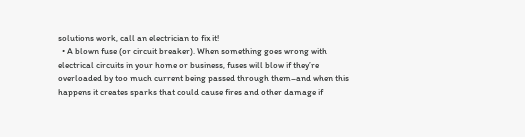solutions work, call an electrician to fix it!
  • A blown fuse (or circuit breaker). When something goes wrong with electrical circuits in your home or business, fuses will blow if they’re overloaded by too much current being passed through them–and when this happens it creates sparks that could cause fires and other damage if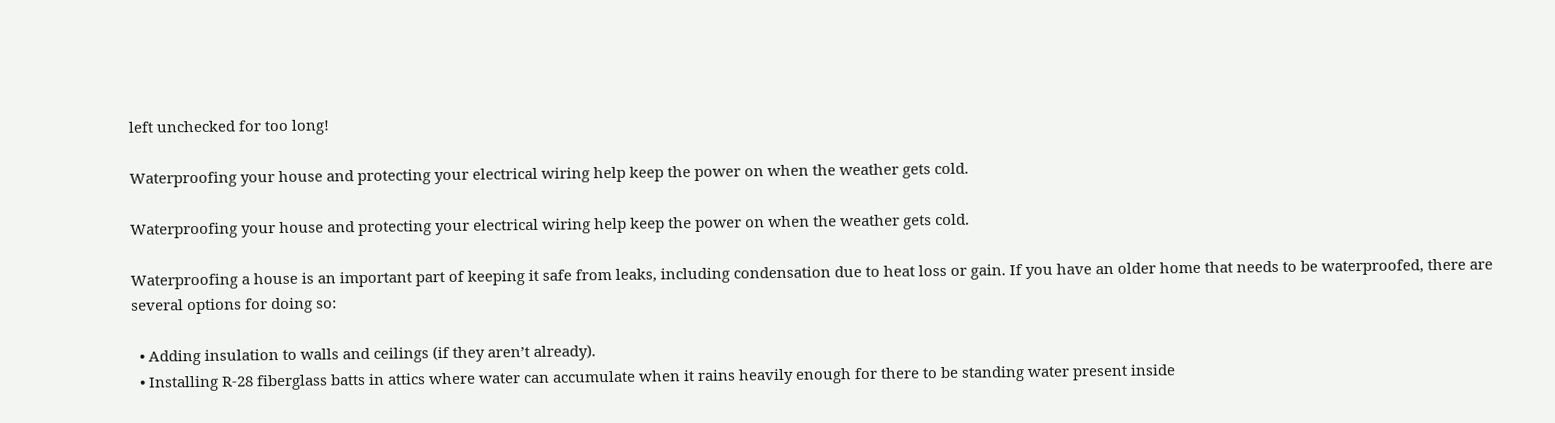left unchecked for too long!

Waterproofing your house and protecting your electrical wiring help keep the power on when the weather gets cold.

Waterproofing your house and protecting your electrical wiring help keep the power on when the weather gets cold.

Waterproofing a house is an important part of keeping it safe from leaks, including condensation due to heat loss or gain. If you have an older home that needs to be waterproofed, there are several options for doing so:

  • Adding insulation to walls and ceilings (if they aren’t already).
  • Installing R-28 fiberglass batts in attics where water can accumulate when it rains heavily enough for there to be standing water present inside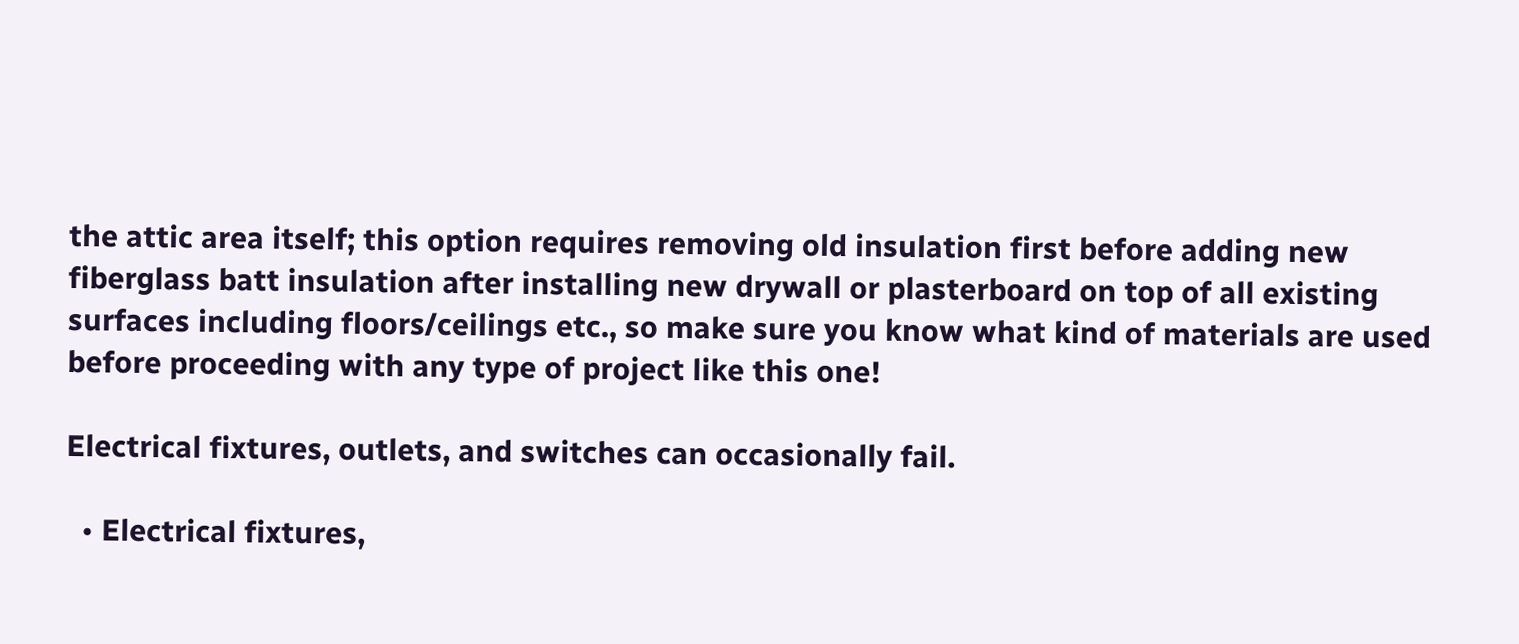the attic area itself; this option requires removing old insulation first before adding new fiberglass batt insulation after installing new drywall or plasterboard on top of all existing surfaces including floors/ceilings etc., so make sure you know what kind of materials are used before proceeding with any type of project like this one!

Electrical fixtures, outlets, and switches can occasionally fail.

  • Electrical fixtures,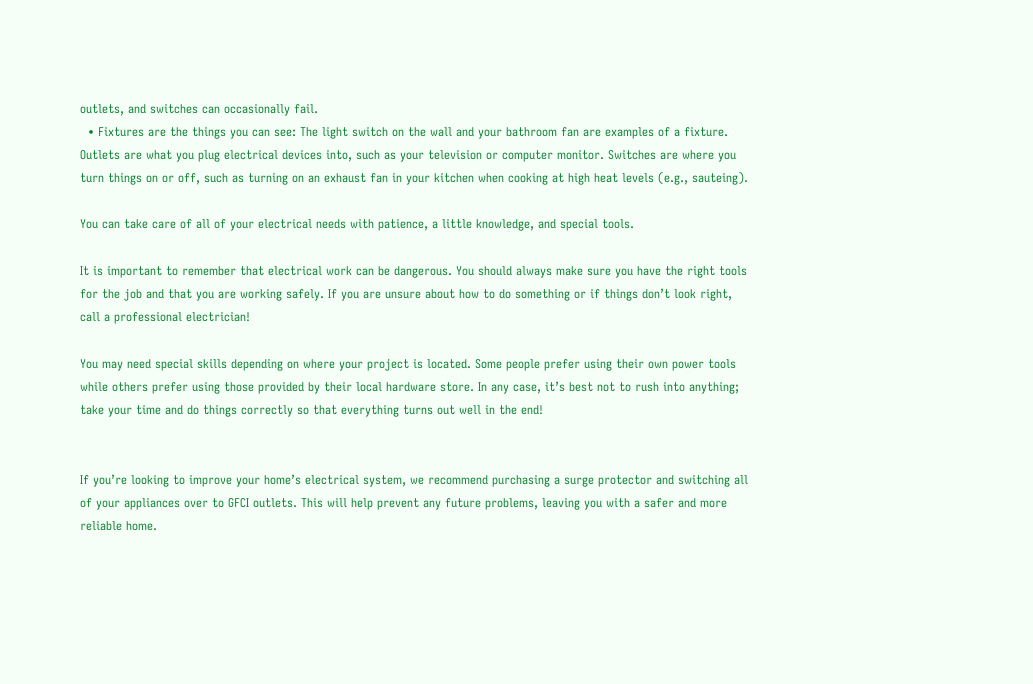outlets, and switches can occasionally fail.
  • Fixtures are the things you can see: The light switch on the wall and your bathroom fan are examples of a fixture. Outlets are what you plug electrical devices into, such as your television or computer monitor. Switches are where you turn things on or off, such as turning on an exhaust fan in your kitchen when cooking at high heat levels (e.g., sauteing).

You can take care of all of your electrical needs with patience, a little knowledge, and special tools.

It is important to remember that electrical work can be dangerous. You should always make sure you have the right tools for the job and that you are working safely. If you are unsure about how to do something or if things don’t look right, call a professional electrician!

You may need special skills depending on where your project is located. Some people prefer using their own power tools while others prefer using those provided by their local hardware store. In any case, it’s best not to rush into anything; take your time and do things correctly so that everything turns out well in the end!


If you’re looking to improve your home’s electrical system, we recommend purchasing a surge protector and switching all of your appliances over to GFCI outlets. This will help prevent any future problems, leaving you with a safer and more reliable home.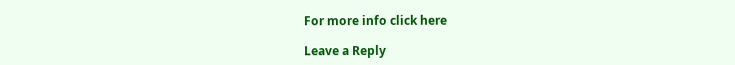For more info click here

Leave a Reply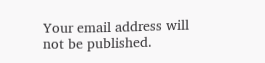Your email address will not be published.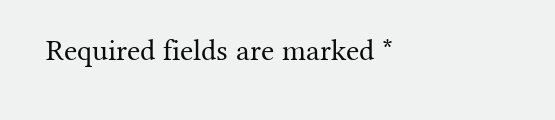Required fields are marked *